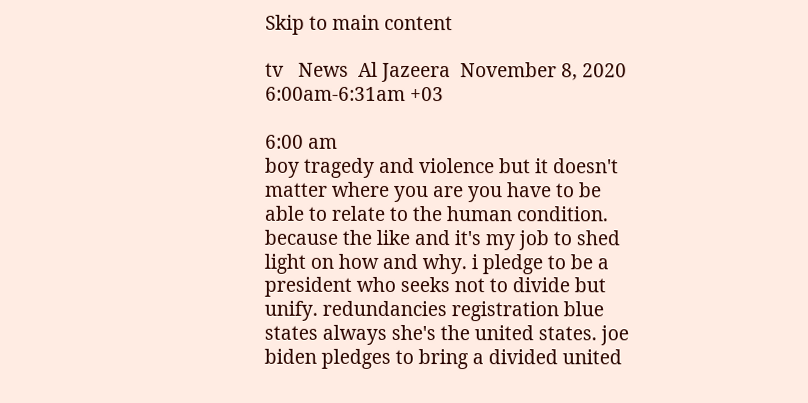Skip to main content

tv   News  Al Jazeera  November 8, 2020 6:00am-6:31am +03

6:00 am
boy tragedy and violence but it doesn't matter where you are you have to be able to relate to the human condition. because the like and it's my job to shed light on how and why. i pledge to be a president who seeks not to divide but unify. redundancies registration blue states always she's the united states. joe biden pledges to bring a divided united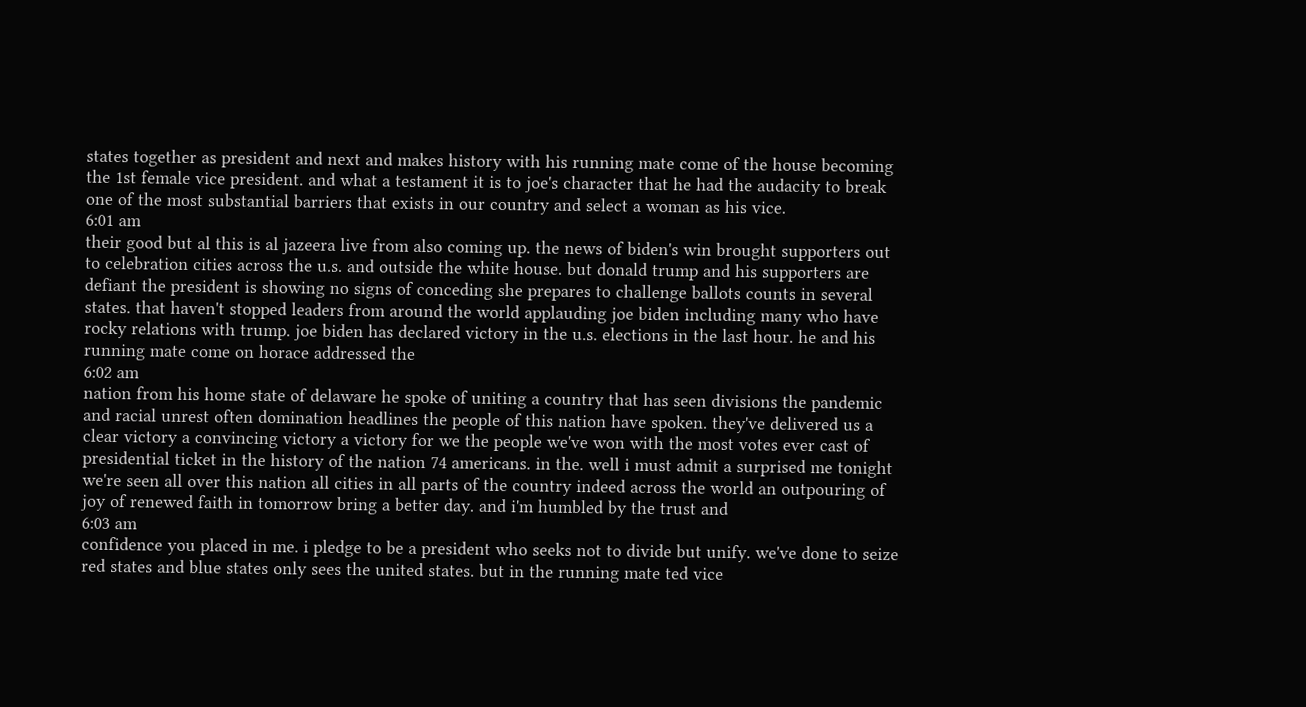states together as president and next and makes history with his running mate come of the house becoming the 1st female vice president. and what a testament it is to joe's character that he had the audacity to break one of the most substantial barriers that exists in our country and select a woman as his vice.
6:01 am
their good but al this is al jazeera live from also coming up. the news of biden's win brought supporters out to celebration cities across the u.s. and outside the white house. but donald trump and his supporters are defiant the president is showing no signs of conceding she prepares to challenge ballots counts in several states. that haven't stopped leaders from around the world applauding joe biden including many who have rocky relations with trump. joe biden has declared victory in the u.s. elections in the last hour. he and his running mate come on horace addressed the
6:02 am
nation from his home state of delaware he spoke of uniting a country that has seen divisions the pandemic and racial unrest often domination headlines the people of this nation have spoken. they've delivered us a clear victory a convincing victory a victory for we the people we've won with the most votes ever cast of presidential ticket in the history of the nation 74 americans. in the. well i must admit a surprised me tonight we're seen all over this nation all cities in all parts of the country indeed across the world an outpouring of joy of renewed faith in tomorrow bring a better day. and i'm humbled by the trust and
6:03 am
confidence you placed in me. i pledge to be a president who seeks not to divide but unify. we've done to seize red states and blue states only sees the united states. but in the running mate ted vice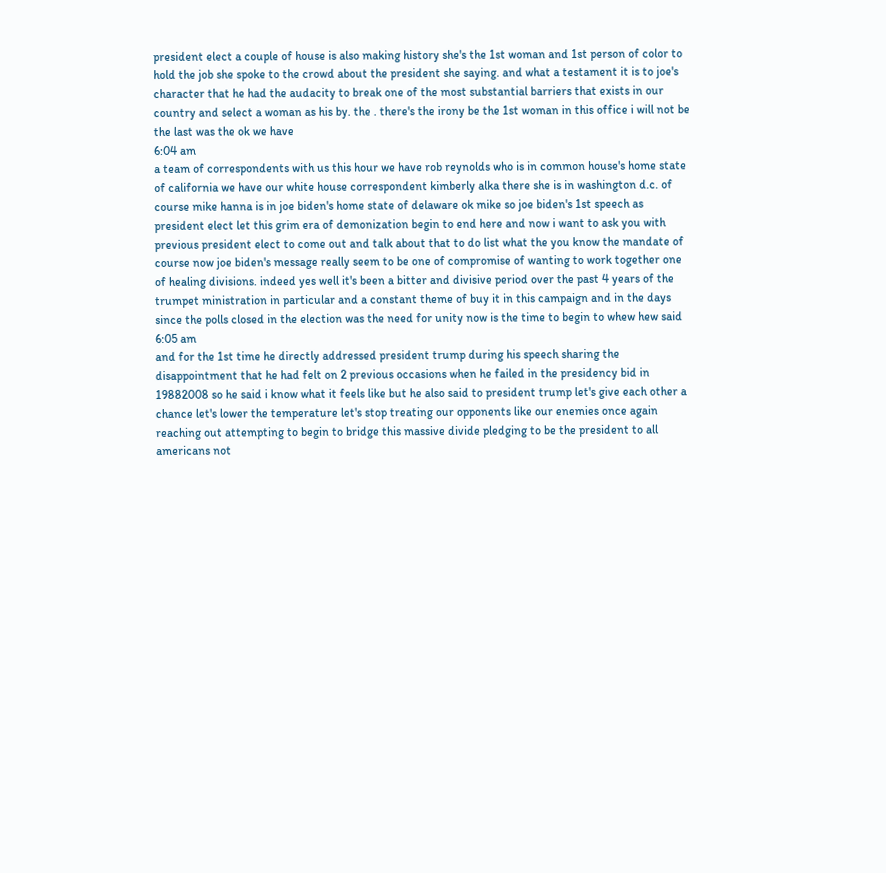president elect a couple of house is also making history she's the 1st woman and 1st person of color to hold the job she spoke to the crowd about the president she saying. and what a testament it is to joe's character that he had the audacity to break one of the most substantial barriers that exists in our country and select a woman as his by. the . there's the irony be the 1st woman in this office i will not be the last was the ok we have
6:04 am
a team of correspondents with us this hour we have rob reynolds who is in common house's home state of california we have our white house correspondent kimberly alka there she is in washington d.c. of course mike hanna is in joe biden's home state of delaware ok mike so joe biden's 1st speech as president elect let this grim era of demonization begin to end here and now i want to ask you with previous president elect to come out and talk about that to do list what the you know the mandate of course now joe biden's message really seem to be one of compromise of wanting to work together one of healing divisions. indeed yes well it's been a bitter and divisive period over the past 4 years of the trumpet ministration in particular and a constant theme of buy it in this campaign and in the days since the polls closed in the election was the need for unity now is the time to begin to whew hew said
6:05 am
and for the 1st time he directly addressed president trump during his speech sharing the disappointment that he had felt on 2 previous occasions when he failed in the presidency bid in 19882008 so he said i know what it feels like but he also said to president trump let's give each other a chance let's lower the temperature let's stop treating our opponents like our enemies once again reaching out attempting to begin to bridge this massive divide pledging to be the president to all americans not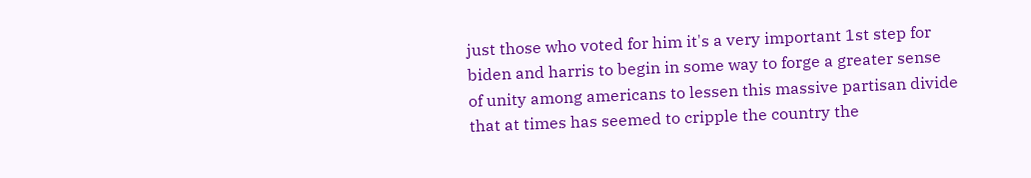just those who voted for him it's a very important 1st step for biden and harris to begin in some way to forge a greater sense of unity among americans to lessen this massive partisan divide that at times has seemed to cripple the country the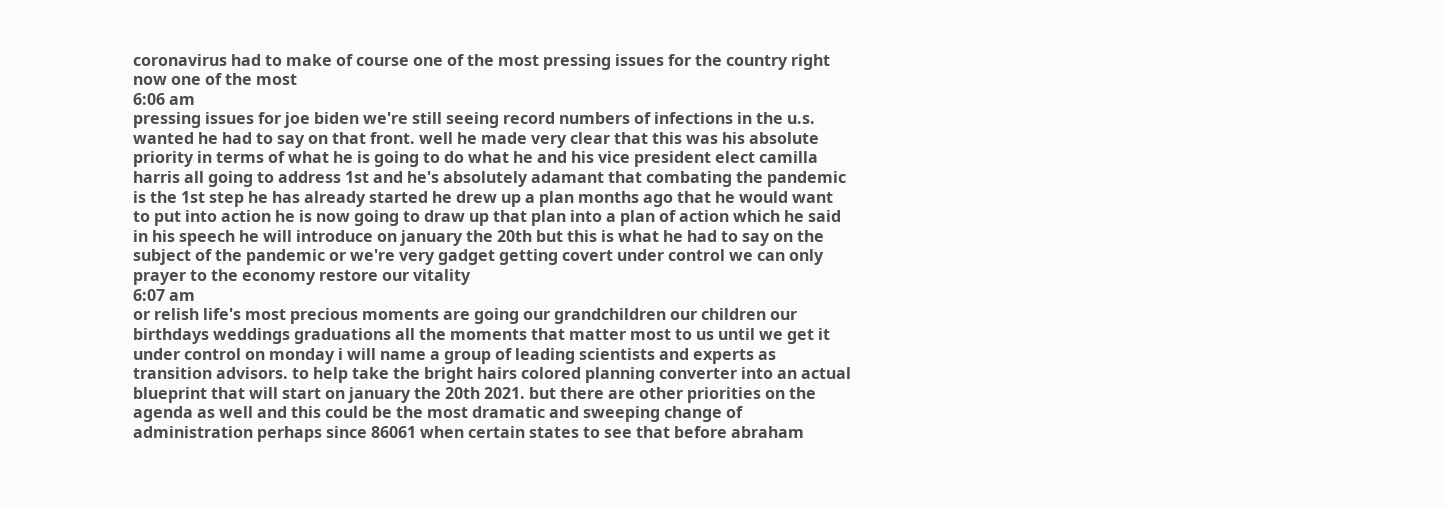coronavirus had to make of course one of the most pressing issues for the country right now one of the most
6:06 am
pressing issues for joe biden we're still seeing record numbers of infections in the u.s. wanted he had to say on that front. well he made very clear that this was his absolute priority in terms of what he is going to do what he and his vice president elect camilla harris all going to address 1st and he's absolutely adamant that combating the pandemic is the 1st step he has already started he drew up a plan months ago that he would want to put into action he is now going to draw up that plan into a plan of action which he said in his speech he will introduce on january the 20th but this is what he had to say on the subject of the pandemic or we're very gadget getting covert under control we can only prayer to the economy restore our vitality
6:07 am
or relish life's most precious moments are going our grandchildren our children our birthdays weddings graduations all the moments that matter most to us until we get it under control on monday i will name a group of leading scientists and experts as transition advisors. to help take the bright hairs colored planning converter into an actual blueprint that will start on january the 20th 2021. but there are other priorities on the agenda as well and this could be the most dramatic and sweeping change of administration perhaps since 86061 when certain states to see that before abraham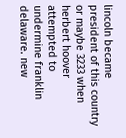lincoln became president of this country or maybe 3233 when herbert hoover attempted to undermine franklin delaware. new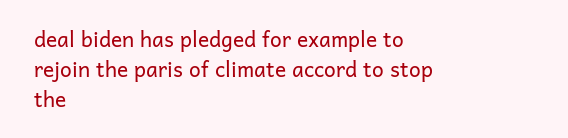deal biden has pledged for example to rejoin the paris of climate accord to stop the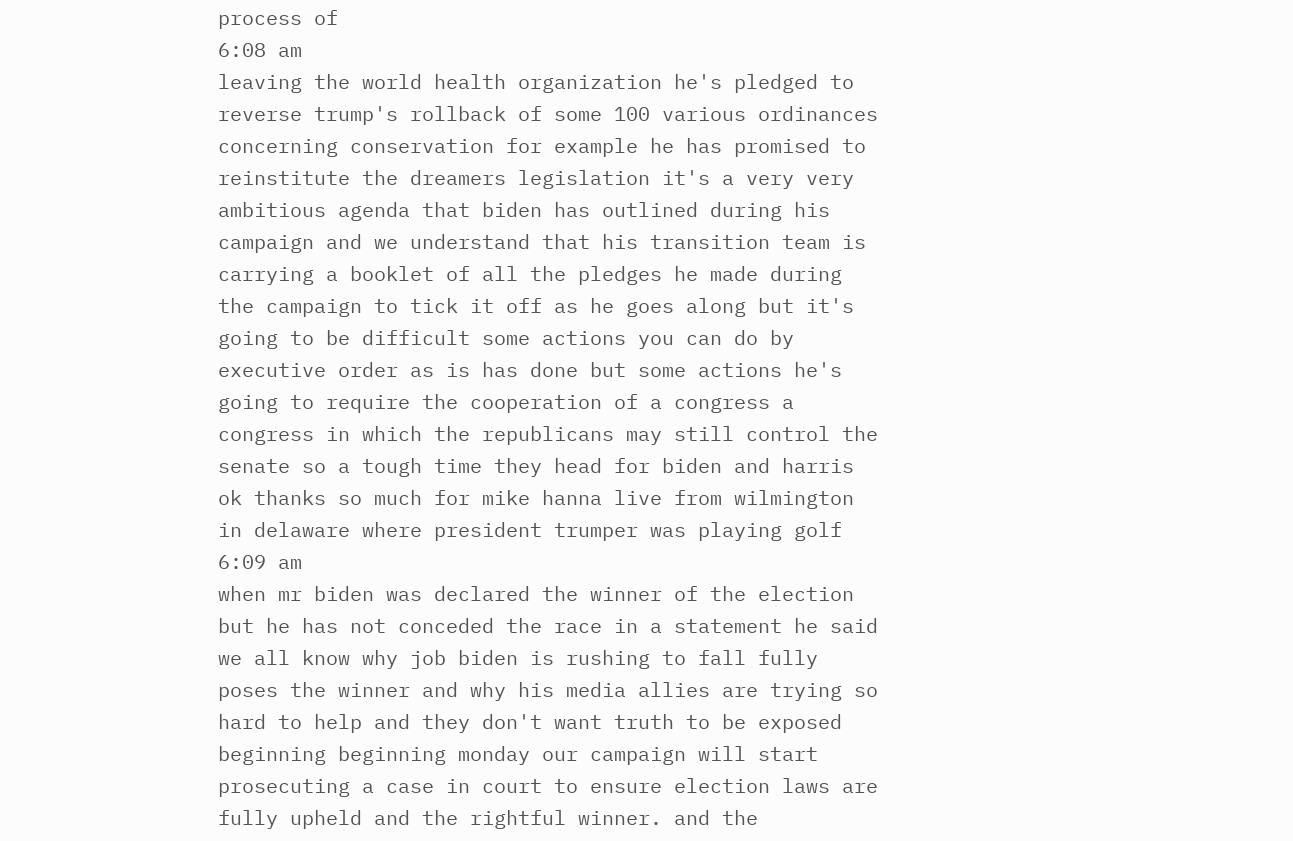process of
6:08 am
leaving the world health organization he's pledged to reverse trump's rollback of some 100 various ordinances concerning conservation for example he has promised to reinstitute the dreamers legislation it's a very very ambitious agenda that biden has outlined during his campaign and we understand that his transition team is carrying a booklet of all the pledges he made during the campaign to tick it off as he goes along but it's going to be difficult some actions you can do by executive order as is has done but some actions he's going to require the cooperation of a congress a congress in which the republicans may still control the senate so a tough time they head for biden and harris ok thanks so much for mike hanna live from wilmington in delaware where president trumper was playing golf
6:09 am
when mr biden was declared the winner of the election but he has not conceded the race in a statement he said we all know why job biden is rushing to fall fully poses the winner and why his media allies are trying so hard to help and they don't want truth to be exposed beginning beginning monday our campaign will start prosecuting a case in court to ensure election laws are fully upheld and the rightful winner. and the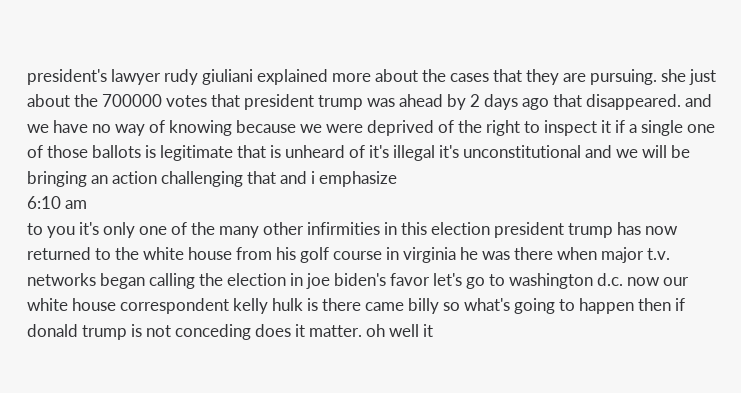president's lawyer rudy giuliani explained more about the cases that they are pursuing. she just about the 700000 votes that president trump was ahead by 2 days ago that disappeared. and we have no way of knowing because we were deprived of the right to inspect it if a single one of those ballots is legitimate that is unheard of it's illegal it's unconstitutional and we will be bringing an action challenging that and i emphasize
6:10 am
to you it's only one of the many other infirmities in this election president trump has now returned to the white house from his golf course in virginia he was there when major t.v. networks began calling the election in joe biden's favor let's go to washington d.c. now our white house correspondent kelly hulk is there came billy so what's going to happen then if donald trump is not conceding does it matter. oh well it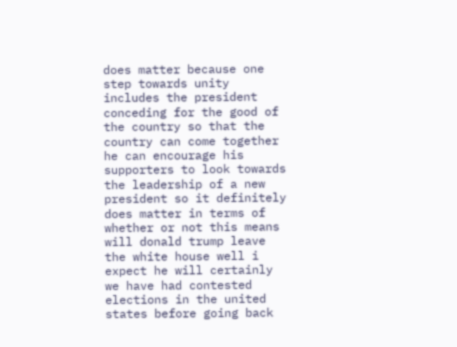does matter because one step towards unity includes the president conceding for the good of the country so that the country can come together he can encourage his supporters to look towards the leadership of a new president so it definitely does matter in terms of whether or not this means will donald trump leave the white house well i expect he will certainly we have had contested elections in the united states before going back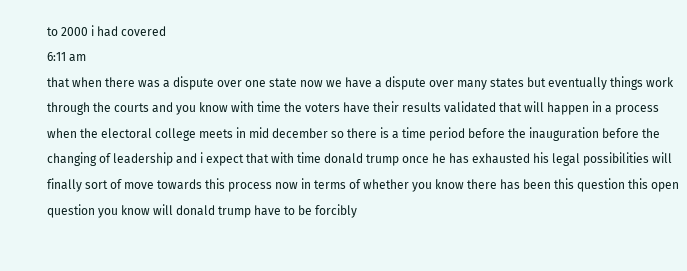to 2000 i had covered
6:11 am
that when there was a dispute over one state now we have a dispute over many states but eventually things work through the courts and you know with time the voters have their results validated that will happen in a process when the electoral college meets in mid december so there is a time period before the inauguration before the changing of leadership and i expect that with time donald trump once he has exhausted his legal possibilities will finally sort of move towards this process now in terms of whether you know there has been this question this open question you know will donald trump have to be forcibly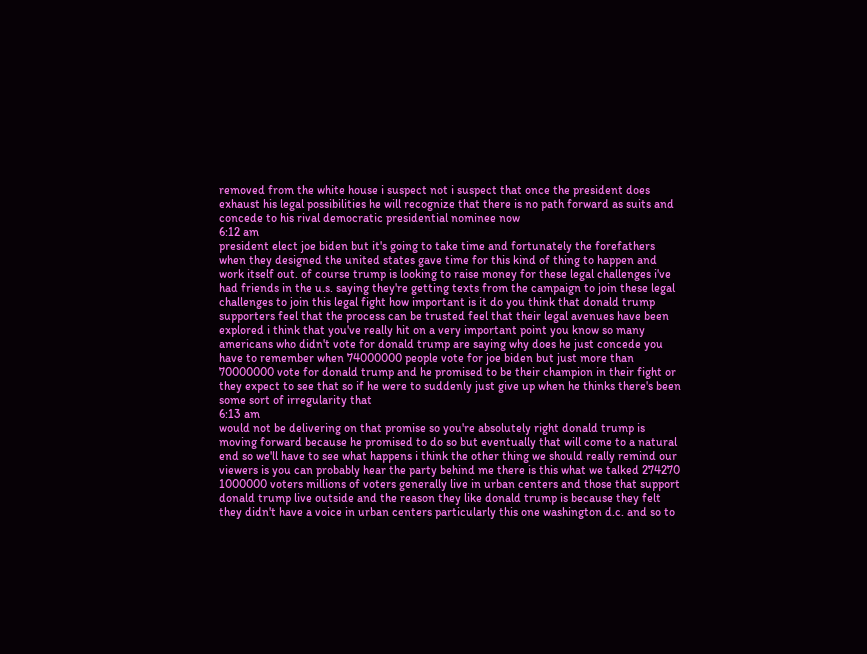removed from the white house i suspect not i suspect that once the president does exhaust his legal possibilities he will recognize that there is no path forward as suits and concede to his rival democratic presidential nominee now
6:12 am
president elect joe biden but it's going to take time and fortunately the forefathers when they designed the united states gave time for this kind of thing to happen and work itself out. of course trump is looking to raise money for these legal challenges i've had friends in the u.s. saying they're getting texts from the campaign to join these legal challenges to join this legal fight how important is it do you think that donald trump supporters feel that the process can be trusted feel that their legal avenues have been explored i think that you've really hit on a very important point you know so many americans who didn't vote for donald trump are saying why does he just concede you have to remember when 74000000 people vote for joe biden but just more than 70000000 vote for donald trump and he promised to be their champion in their fight or they expect to see that so if he were to suddenly just give up when he thinks there's been some sort of irregularity that
6:13 am
would not be delivering on that promise so you're absolutely right donald trump is moving forward because he promised to do so but eventually that will come to a natural end so we'll have to see what happens i think the other thing we should really remind our viewers is you can probably hear the party behind me there is this what we talked 274270 1000000 voters millions of voters generally live in urban centers and those that support donald trump live outside and the reason they like donald trump is because they felt they didn't have a voice in urban centers particularly this one washington d.c. and so to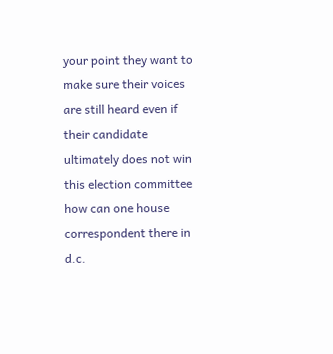your point they want to make sure their voices are still heard even if their candidate ultimately does not win this election committee how can one house correspondent there in d.c.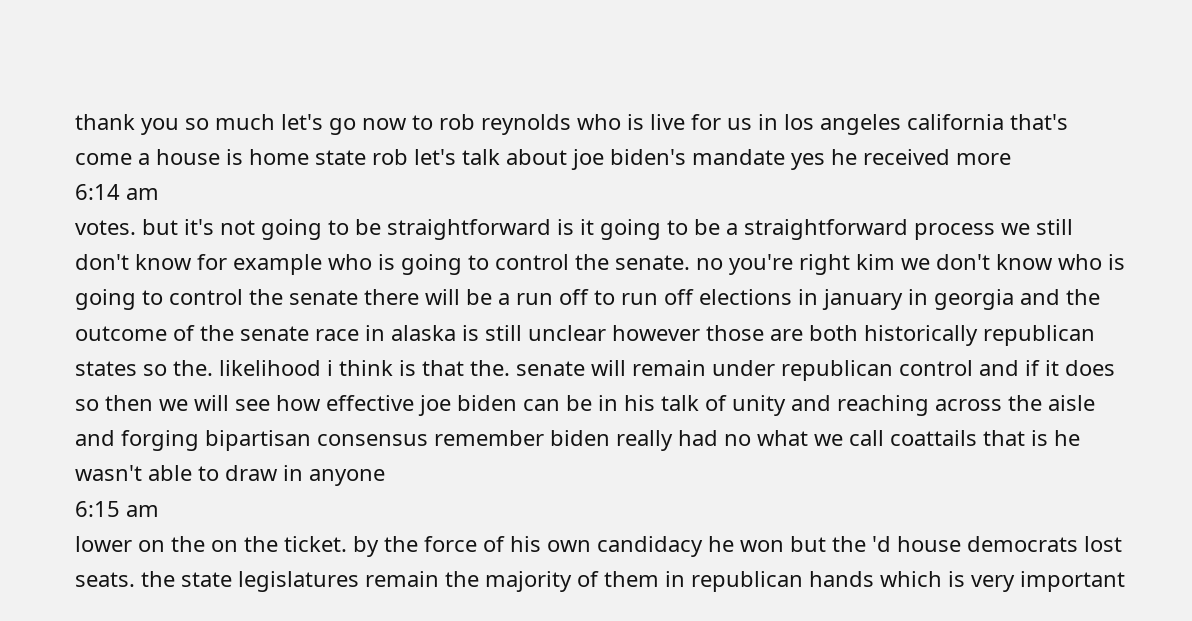thank you so much let's go now to rob reynolds who is live for us in los angeles california that's come a house is home state rob let's talk about joe biden's mandate yes he received more
6:14 am
votes. but it's not going to be straightforward is it going to be a straightforward process we still don't know for example who is going to control the senate. no you're right kim we don't know who is going to control the senate there will be a run off to run off elections in january in georgia and the outcome of the senate race in alaska is still unclear however those are both historically republican states so the. likelihood i think is that the. senate will remain under republican control and if it does so then we will see how effective joe biden can be in his talk of unity and reaching across the aisle and forging bipartisan consensus remember biden really had no what we call coattails that is he wasn't able to draw in anyone
6:15 am
lower on the on the ticket. by the force of his own candidacy he won but the 'd house democrats lost seats. the state legislatures remain the majority of them in republican hands which is very important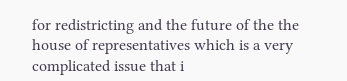for redistricting and the future of the the house of representatives which is a very complicated issue that i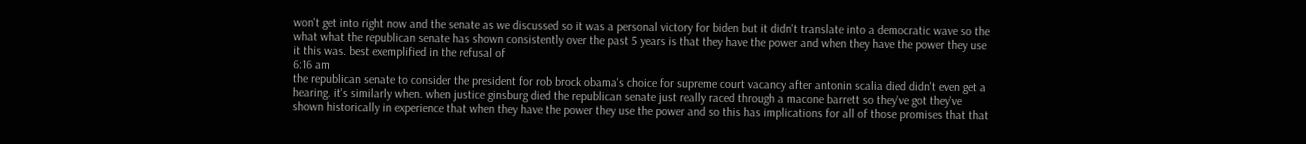won't get into right now and the senate as we discussed so it was a personal victory for biden but it didn't translate into a democratic wave so the what what the republican senate has shown consistently over the past 5 years is that they have the power and when they have the power they use it this was. best exemplified in the refusal of
6:16 am
the republican senate to consider the president for rob brock obama's choice for supreme court vacancy after antonin scalia died didn't even get a hearing. it's similarly when. when justice ginsburg died the republican senate just really raced through a macone barrett so they've got they've shown historically in experience that when they have the power they use the power and so this has implications for all of those promises that that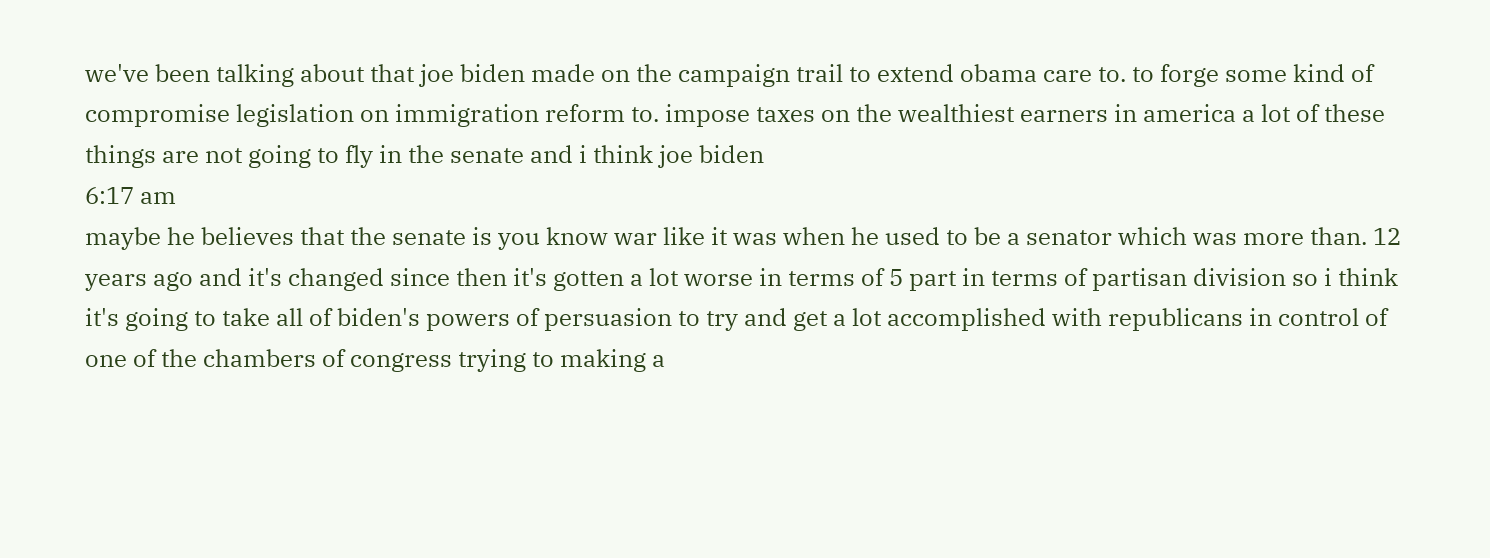we've been talking about that joe biden made on the campaign trail to extend obama care to. to forge some kind of compromise legislation on immigration reform to. impose taxes on the wealthiest earners in america a lot of these things are not going to fly in the senate and i think joe biden
6:17 am
maybe he believes that the senate is you know war like it was when he used to be a senator which was more than. 12 years ago and it's changed since then it's gotten a lot worse in terms of 5 part in terms of partisan division so i think it's going to take all of biden's powers of persuasion to try and get a lot accomplished with republicans in control of one of the chambers of congress trying to making a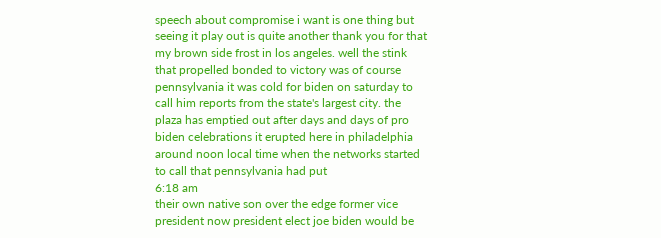speech about compromise i want is one thing but seeing it play out is quite another thank you for that my brown side frost in los angeles. well the stink that propelled bonded to victory was of course pennsylvania it was cold for biden on saturday to call him reports from the state's largest city. the plaza has emptied out after days and days of pro biden celebrations it erupted here in philadelphia around noon local time when the networks started to call that pennsylvania had put
6:18 am
their own native son over the edge former vice president now president elect joe biden would be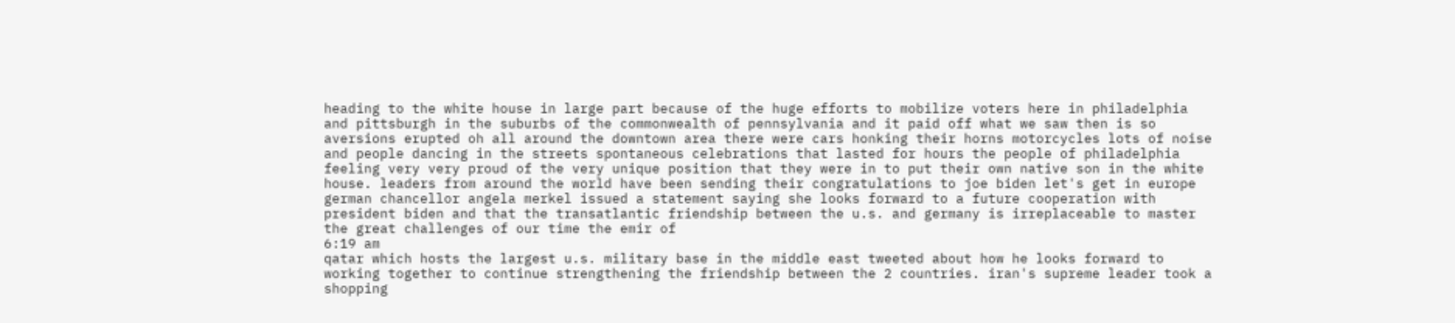heading to the white house in large part because of the huge efforts to mobilize voters here in philadelphia and pittsburgh in the suburbs of the commonwealth of pennsylvania and it paid off what we saw then is so aversions erupted oh all around the downtown area there were cars honking their horns motorcycles lots of noise and people dancing in the streets spontaneous celebrations that lasted for hours the people of philadelphia feeling very very proud of the very unique position that they were in to put their own native son in the white house. leaders from around the world have been sending their congratulations to joe biden let's get in europe german chancellor angela merkel issued a statement saying she looks forward to a future cooperation with president biden and that the transatlantic friendship between the u.s. and germany is irreplaceable to master the great challenges of our time the emir of
6:19 am
qatar which hosts the largest u.s. military base in the middle east tweeted about how he looks forward to working together to continue strengthening the friendship between the 2 countries. iran's supreme leader took a shopping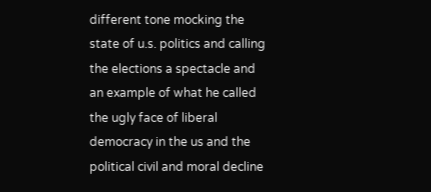different tone mocking the state of u.s. politics and calling the elections a spectacle and an example of what he called the ugly face of liberal democracy in the us and the political civil and moral decline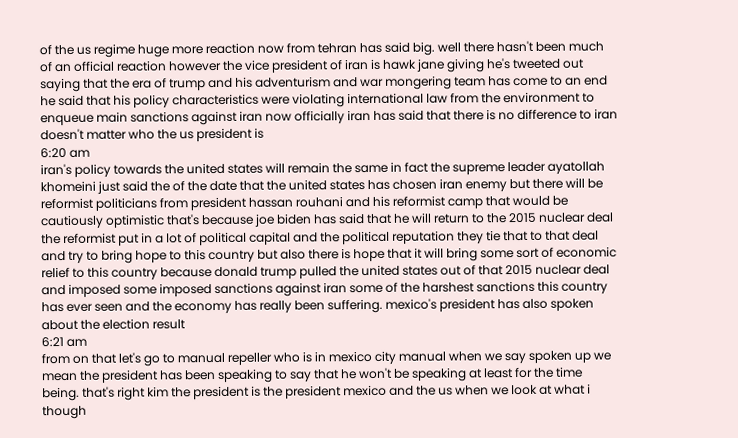of the us regime huge more reaction now from tehran has said big. well there hasn't been much of an official reaction however the vice president of iran is hawk jane giving he's tweeted out saying that the era of trump and his adventurism and war mongering team has come to an end he said that his policy characteristics were violating international law from the environment to enqueue main sanctions against iran now officially iran has said that there is no difference to iran doesn't matter who the us president is
6:20 am
iran's policy towards the united states will remain the same in fact the supreme leader ayatollah khomeini just said the of the date that the united states has chosen iran enemy but there will be reformist politicians from president hassan rouhani and his reformist camp that would be cautiously optimistic that's because joe biden has said that he will return to the 2015 nuclear deal the reformist put in a lot of political capital and the political reputation they tie that to that deal and try to bring hope to this country but also there is hope that it will bring some sort of economic relief to this country because donald trump pulled the united states out of that 2015 nuclear deal and imposed some imposed sanctions against iran some of the harshest sanctions this country has ever seen and the economy has really been suffering. mexico's president has also spoken about the election result
6:21 am
from on that let's go to manual repeller who is in mexico city manual when we say spoken up we mean the president has been speaking to say that he won't be speaking at least for the time being. that's right kim the president is the president mexico and the us when we look at what i though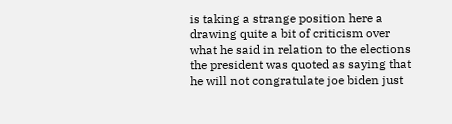is taking a strange position here a drawing quite a bit of criticism over what he said in relation to the elections the president was quoted as saying that he will not congratulate joe biden just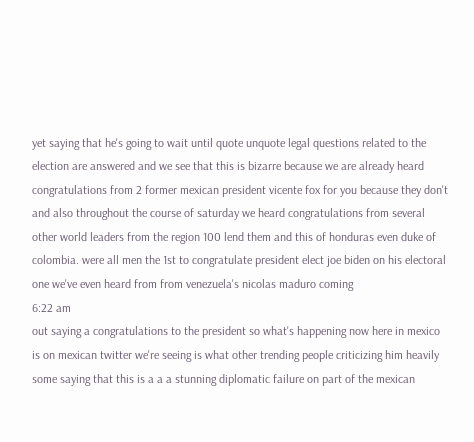yet saying that he's going to wait until quote unquote legal questions related to the election are answered and we see that this is bizarre because we are already heard congratulations from 2 former mexican president vicente fox for you because they don't and also throughout the course of saturday we heard congratulations from several other world leaders from the region 100 lend them and this of honduras even duke of colombia. were all men the 1st to congratulate president elect joe biden on his electoral one we've even heard from from venezuela's nicolas maduro coming
6:22 am
out saying a congratulations to the president so what's happening now here in mexico is on mexican twitter we're seeing is what other trending people criticizing him heavily some saying that this is a a a stunning diplomatic failure on part of the mexican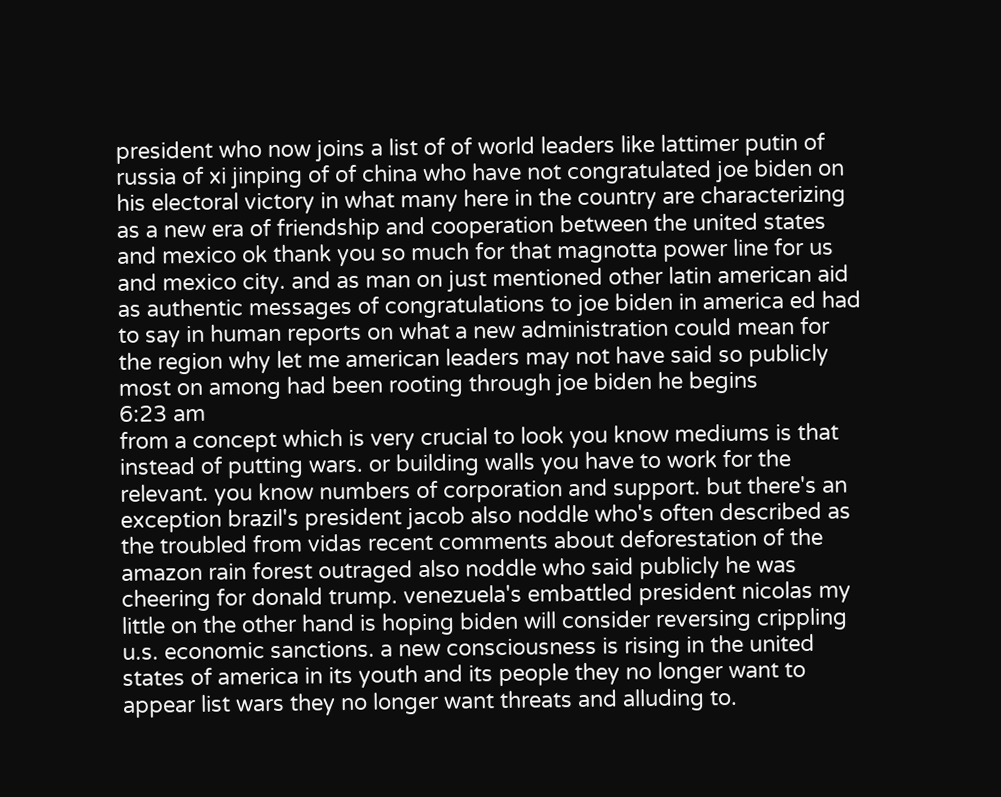president who now joins a list of of world leaders like lattimer putin of russia of xi jinping of of china who have not congratulated joe biden on his electoral victory in what many here in the country are characterizing as a new era of friendship and cooperation between the united states and mexico ok thank you so much for that magnotta power line for us and mexico city. and as man on just mentioned other latin american aid as authentic messages of congratulations to joe biden in america ed had to say in human reports on what a new administration could mean for the region why let me american leaders may not have said so publicly most on among had been rooting through joe biden he begins
6:23 am
from a concept which is very crucial to look you know mediums is that instead of putting wars. or building walls you have to work for the relevant. you know numbers of corporation and support. but there's an exception brazil's president jacob also noddle who's often described as the troubled from vidas recent comments about deforestation of the amazon rain forest outraged also noddle who said publicly he was cheering for donald trump. venezuela's embattled president nicolas my little on the other hand is hoping biden will consider reversing crippling u.s. economic sanctions. a new consciousness is rising in the united states of america in its youth and its people they no longer want to appear list wars they no longer want threats and alluding to.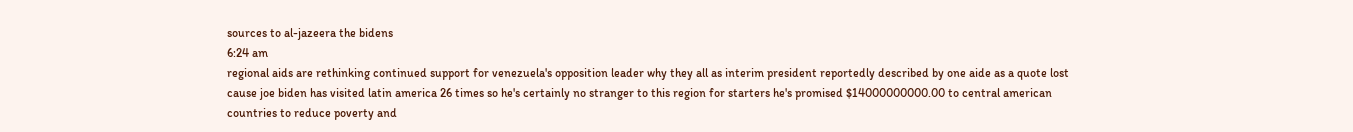sources to al-jazeera the bidens
6:24 am
regional aids are rethinking continued support for venezuela's opposition leader why they all as interim president reportedly described by one aide as a quote lost cause joe biden has visited latin america 26 times so he's certainly no stranger to this region for starters he's promised $14000000000.00 to central american countries to reduce poverty and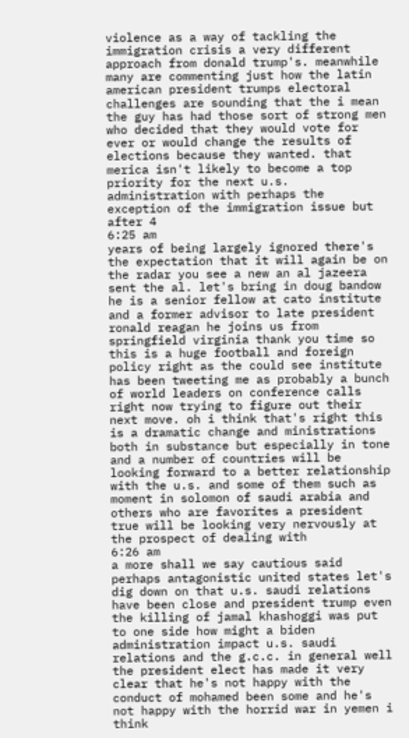violence as a way of tackling the immigration crisis a very different approach from donald trump's. meanwhile many are commenting just how the latin american president trumps electoral challenges are sounding that the i mean the guy has had those sort of strong men who decided that they would vote for ever or would change the results of elections because they wanted. that merica isn't likely to become a top priority for the next u.s. administration with perhaps the exception of the immigration issue but after 4
6:25 am
years of being largely ignored there's the expectation that it will again be on the radar you see a new an al jazeera sent the al. let's bring in doug bandow he is a senior fellow at cato institute and a former advisor to late president ronald reagan he joins us from springfield virginia thank you time so this is a huge football and foreign policy right as the could see institute has been tweeting me as probably a bunch of world leaders on conference calls right now trying to figure out their next move. oh i think that's right this is a dramatic change and ministrations both in substance but especially in tone and a number of countries will be looking forward to a better relationship with the u.s. and some of them such as moment in solomon of saudi arabia and others who are favorites a president true will be looking very nervously at the prospect of dealing with
6:26 am
a more shall we say cautious said perhaps antagonistic united states let's dig down on that u.s. saudi relations have been close and president trump even the killing of jamal khashoggi was put to one side how might a biden administration impact u.s. saudi relations and the g.c.c. in general well the president elect has made it very clear that he's not happy with the conduct of mohamed been some and he's not happy with the horrid war in yemen i think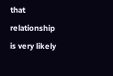that relationship is very likely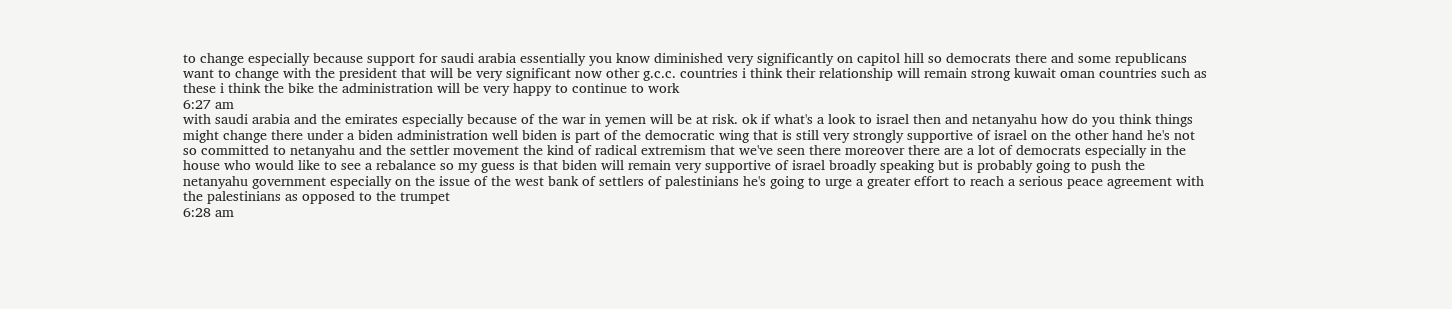to change especially because support for saudi arabia essentially you know diminished very significantly on capitol hill so democrats there and some republicans want to change with the president that will be very significant now other g.c.c. countries i think their relationship will remain strong kuwait oman countries such as these i think the bike the administration will be very happy to continue to work
6:27 am
with saudi arabia and the emirates especially because of the war in yemen will be at risk. ok if what's a look to israel then and netanyahu how do you think things might change there under a biden administration well biden is part of the democratic wing that is still very strongly supportive of israel on the other hand he's not so committed to netanyahu and the settler movement the kind of radical extremism that we've seen there moreover there are a lot of democrats especially in the house who would like to see a rebalance so my guess is that biden will remain very supportive of israel broadly speaking but is probably going to push the netanyahu government especially on the issue of the west bank of settlers of palestinians he's going to urge a greater effort to reach a serious peace agreement with the palestinians as opposed to the trumpet
6:28 am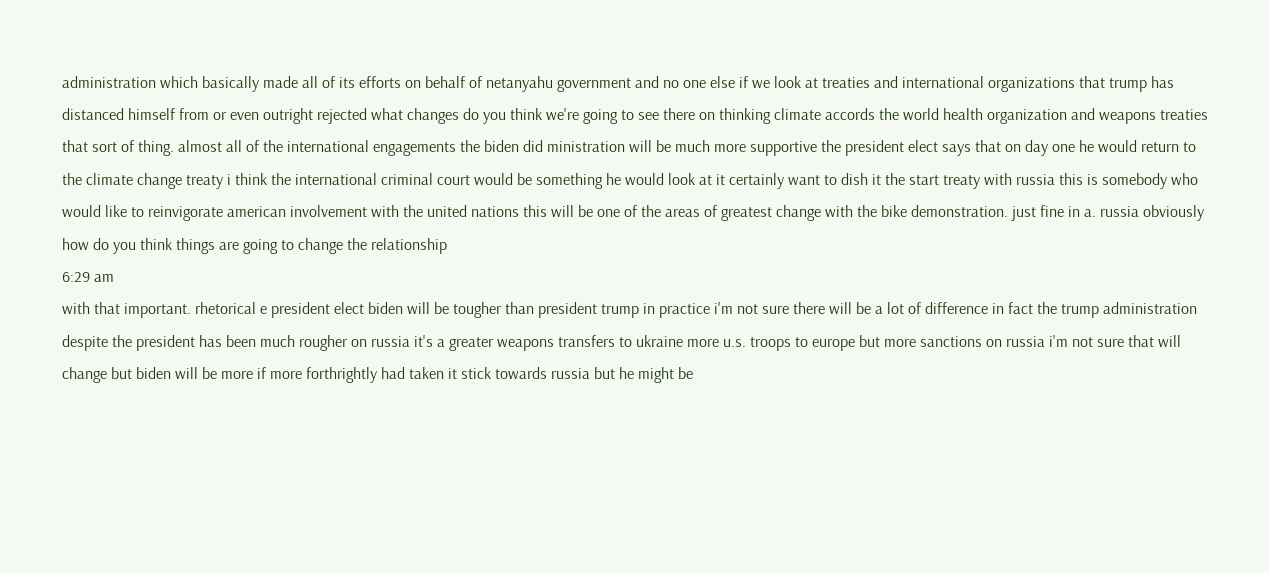administration which basically made all of its efforts on behalf of netanyahu government and no one else if we look at treaties and international organizations that trump has distanced himself from or even outright rejected what changes do you think we're going to see there on thinking climate accords the world health organization and weapons treaties that sort of thing. almost all of the international engagements the biden did ministration will be much more supportive the president elect says that on day one he would return to the climate change treaty i think the international criminal court would be something he would look at it certainly want to dish it the start treaty with russia this is somebody who would like to reinvigorate american involvement with the united nations this will be one of the areas of greatest change with the bike demonstration. just fine in a. russia obviously how do you think things are going to change the relationship
6:29 am
with that important. rhetorical e president elect biden will be tougher than president trump in practice i'm not sure there will be a lot of difference in fact the trump administration despite the president has been much rougher on russia it's a greater weapons transfers to ukraine more u.s. troops to europe but more sanctions on russia i'm not sure that will change but biden will be more if more forthrightly had taken it stick towards russia but he might be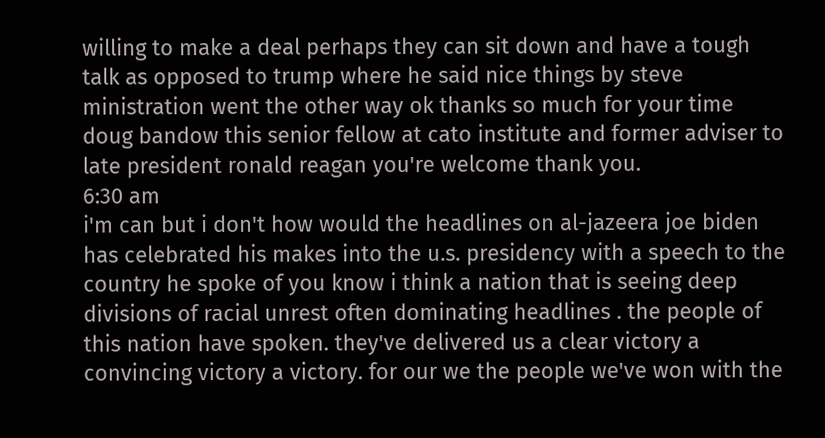willing to make a deal perhaps they can sit down and have a tough talk as opposed to trump where he said nice things by steve ministration went the other way ok thanks so much for your time doug bandow this senior fellow at cato institute and former adviser to late president ronald reagan you're welcome thank you.
6:30 am
i'm can but i don't how would the headlines on al-jazeera joe biden has celebrated his makes into the u.s. presidency with a speech to the country he spoke of you know i think a nation that is seeing deep divisions of racial unrest often dominating headlines . the people of this nation have spoken. they've delivered us a clear victory a convincing victory a victory. for our we the people we've won with the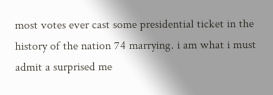most votes ever cast some presidential ticket in the history of the nation 74 marrying. i am what i must admit a surprised me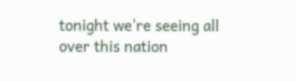tonight we're seeing all over this nation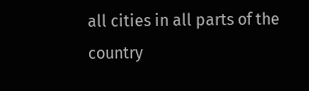all cities in all parts of the country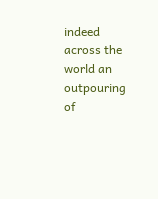indeed across the world an outpouring of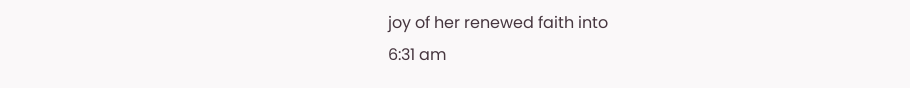joy of her renewed faith into
6:31 am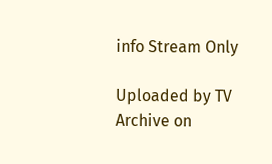info Stream Only

Uploaded by TV Archive on